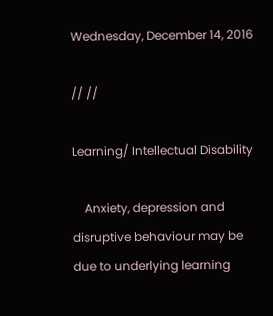Wednesday, December 14, 2016

// //

Learning/ Intellectual Disability

    Anxiety, depression and disruptive behaviour may be due to underlying learning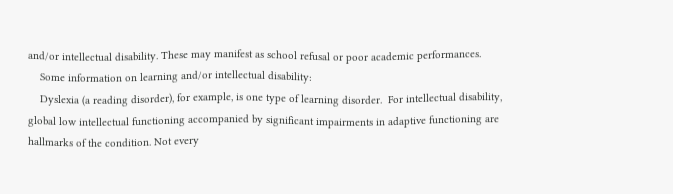and/or intellectual disability. These may manifest as school refusal or poor academic performances.
    Some information on learning and/or intellectual disability:
    Dyslexia (a reading disorder), for example, is one type of learning disorder.  For intellectual disability, global low intellectual functioning accompanied by significant impairments in adaptive functioning are hallmarks of the condition. Not every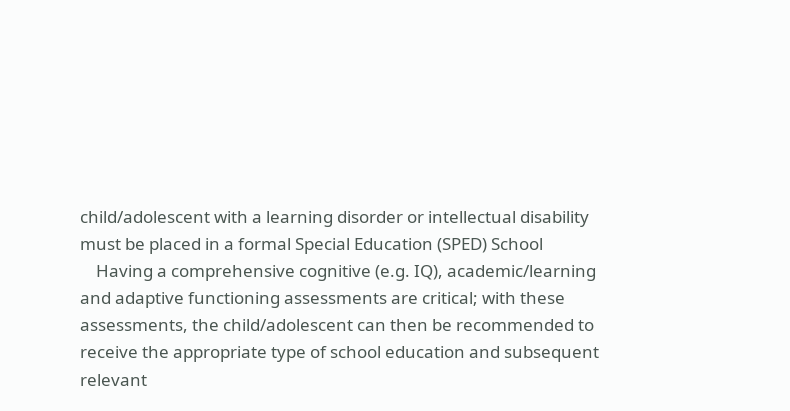child/adolescent with a learning disorder or intellectual disability must be placed in a formal Special Education (SPED) School
    Having a comprehensive cognitive (e.g. IQ), academic/learning and adaptive functioning assessments are critical; with these assessments, the child/adolescent can then be recommended to receive the appropriate type of school education and subsequent relevant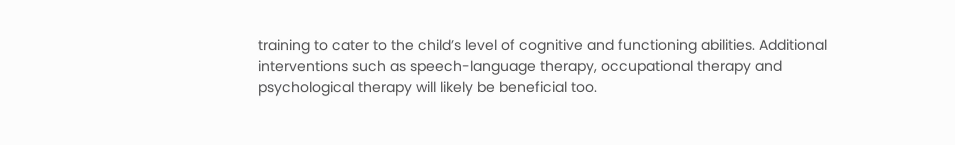training to cater to the child’s level of cognitive and functioning abilities. Additional interventions such as speech-language therapy, occupational therapy and psychological therapy will likely be beneficial too.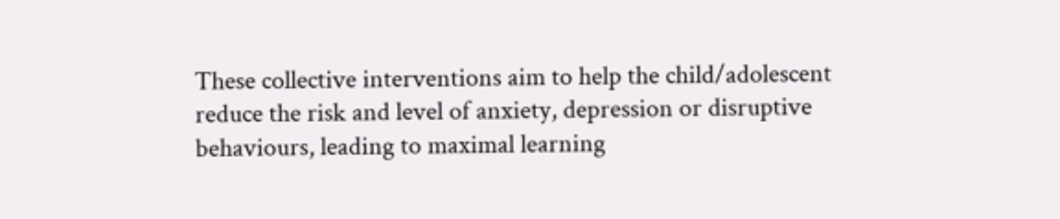These collective interventions aim to help the child/adolescent reduce the risk and level of anxiety, depression or disruptive behaviours, leading to maximal learning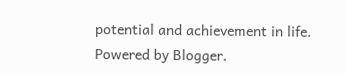potential and achievement in life.
Powered by Blogger.